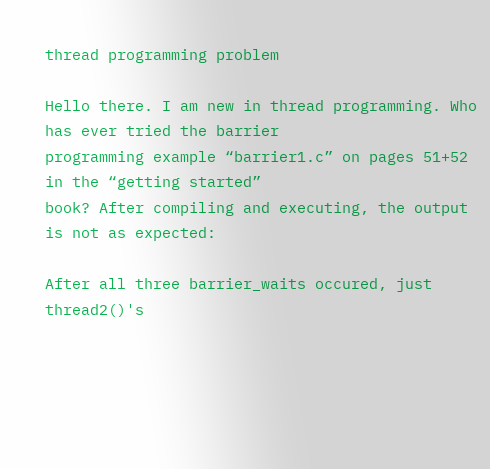thread programming problem

Hello there. I am new in thread programming. Who has ever tried the barrier
programming example “barrier1.c” on pages 51+52 in the “getting started”
book? After compiling and executing, the output is not as expected:

After all three barrier_waits occured, just thread2()'s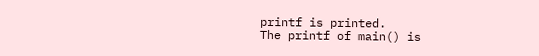printf is printed.
The printf of main() is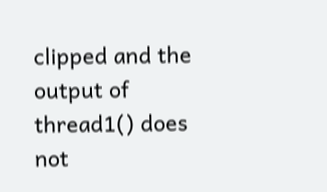clipped and the output of thread1() does not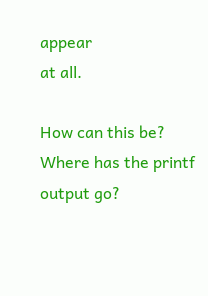appear
at all.

How can this be? Where has the printf output go?